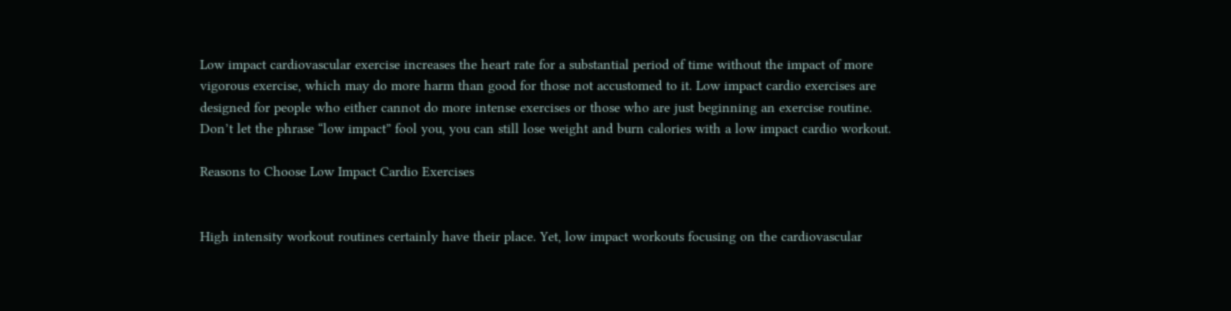Low impact cardiovascular exercise increases the heart rate for a substantial period of time without the impact of more vigorous exercise, which may do more harm than good for those not accustomed to it. Low impact cardio exercises are designed for people who either cannot do more intense exercises or those who are just beginning an exercise routine. Don’t let the phrase “low impact” fool you, you can still lose weight and burn calories with a low impact cardio workout.

Reasons to Choose Low Impact Cardio Exercises


High intensity workout routines certainly have their place. Yet, low impact workouts focusing on the cardiovascular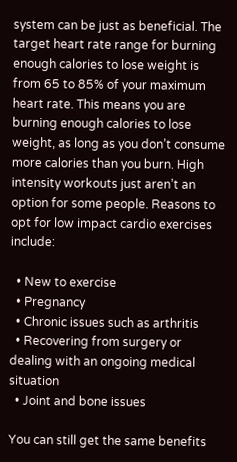system can be just as beneficial. The target heart rate range for burning enough calories to lose weight is from 65 to 85% of your maximum heart rate. This means you are burning enough calories to lose weight, as long as you don’t consume more calories than you burn. High intensity workouts just aren’t an option for some people. Reasons to opt for low impact cardio exercises include:

  • New to exercise
  • Pregnancy
  • Chronic issues such as arthritis
  • Recovering from surgery or dealing with an ongoing medical situation
  • Joint and bone issues

You can still get the same benefits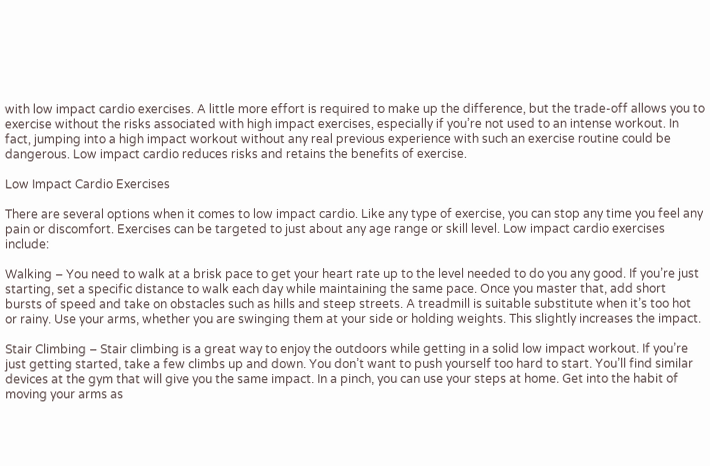with low impact cardio exercises. A little more effort is required to make up the difference, but the trade-off allows you to exercise without the risks associated with high impact exercises, especially if you’re not used to an intense workout. In fact, jumping into a high impact workout without any real previous experience with such an exercise routine could be dangerous. Low impact cardio reduces risks and retains the benefits of exercise.

Low Impact Cardio Exercises

There are several options when it comes to low impact cardio. Like any type of exercise, you can stop any time you feel any pain or discomfort. Exercises can be targeted to just about any age range or skill level. Low impact cardio exercises include:

Walking – You need to walk at a brisk pace to get your heart rate up to the level needed to do you any good. If you’re just starting, set a specific distance to walk each day while maintaining the same pace. Once you master that, add short bursts of speed and take on obstacles such as hills and steep streets. A treadmill is suitable substitute when it’s too hot or rainy. Use your arms, whether you are swinging them at your side or holding weights. This slightly increases the impact.

Stair Climbing – Stair climbing is a great way to enjoy the outdoors while getting in a solid low impact workout. If you’re just getting started, take a few climbs up and down. You don’t want to push yourself too hard to start. You’ll find similar devices at the gym that will give you the same impact. In a pinch, you can use your steps at home. Get into the habit of moving your arms as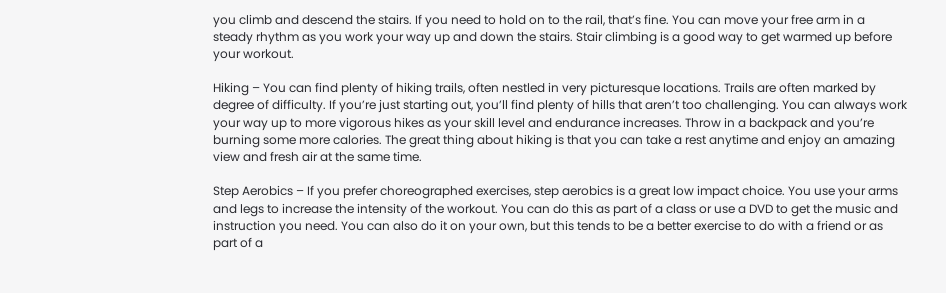you climb and descend the stairs. If you need to hold on to the rail, that’s fine. You can move your free arm in a steady rhythm as you work your way up and down the stairs. Stair climbing is a good way to get warmed up before your workout.

Hiking – You can find plenty of hiking trails, often nestled in very picturesque locations. Trails are often marked by degree of difficulty. If you’re just starting out, you’ll find plenty of hills that aren’t too challenging. You can always work your way up to more vigorous hikes as your skill level and endurance increases. Throw in a backpack and you’re burning some more calories. The great thing about hiking is that you can take a rest anytime and enjoy an amazing view and fresh air at the same time.

Step Aerobics – If you prefer choreographed exercises, step aerobics is a great low impact choice. You use your arms and legs to increase the intensity of the workout. You can do this as part of a class or use a DVD to get the music and instruction you need. You can also do it on your own, but this tends to be a better exercise to do with a friend or as part of a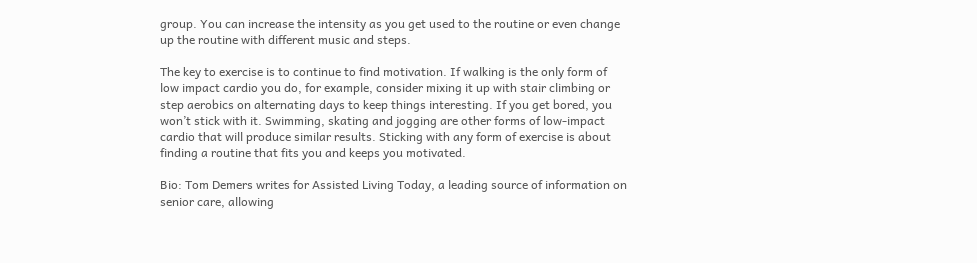group. You can increase the intensity as you get used to the routine or even change up the routine with different music and steps.

The key to exercise is to continue to find motivation. If walking is the only form of low impact cardio you do, for example, consider mixing it up with stair climbing or step aerobics on alternating days to keep things interesting. If you get bored, you won’t stick with it. Swimming, skating and jogging are other forms of low-impact cardio that will produce similar results. Sticking with any form of exercise is about finding a routine that fits you and keeps you motivated.

Bio: Tom Demers writes for Assisted Living Today, a leading source of information on senior care, allowing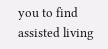you to find assisted living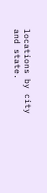locations by city and state.